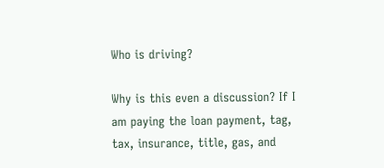Who is driving?

Why is this even a discussion? If I am paying the loan payment, tag, tax, insurance, title, gas, and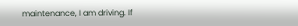maintenance, I am driving. If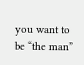you want to be “the man”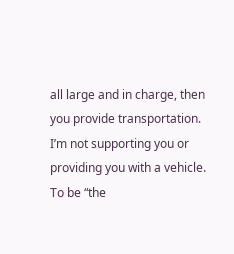all large and in charge, then you provide transportation. I’m not supporting you or providing you with a vehicle. To be “the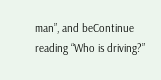man”, and beContinue reading “Who is driving?”